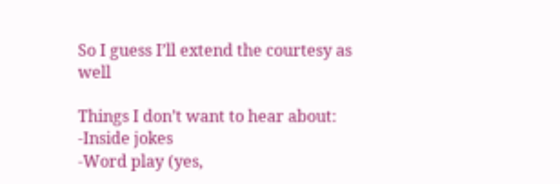So I guess I’ll extend the courtesy as well

Things I don’t want to hear about:
-Inside jokes
-Word play (yes,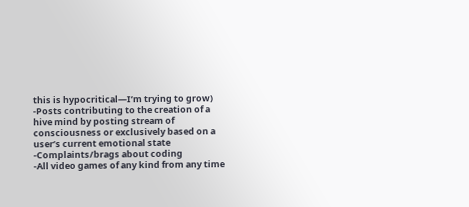this is hypocritical—I’m trying to grow)
-Posts contributing to the creation of a hive mind by posting stream of consciousness or exclusively based on a user’s current emotional state
-Complaints/brags about coding
-All video games of any kind from any time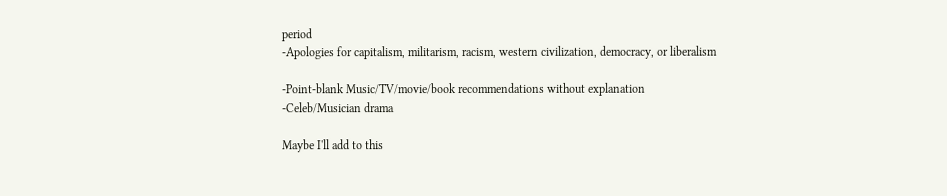period
-Apologies for capitalism, militarism, racism, western civilization, democracy, or liberalism

-Point-blank Music/TV/movie/book recommendations without explanation
-Celeb/Musician drama

Maybe I'll add to this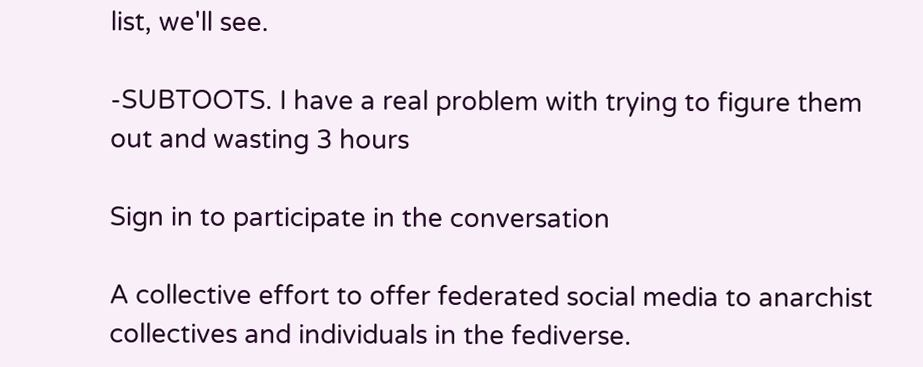list, we'll see.

-SUBTOOTS. I have a real problem with trying to figure them out and wasting 3 hours

Sign in to participate in the conversation

A collective effort to offer federated social media to anarchist collectives and individuals in the fediverse.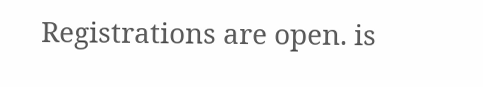Registrations are open. is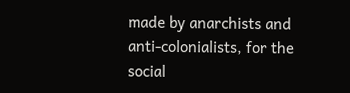made by anarchists and anti-colonialists, for the social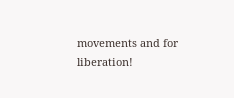movements and for liberation!